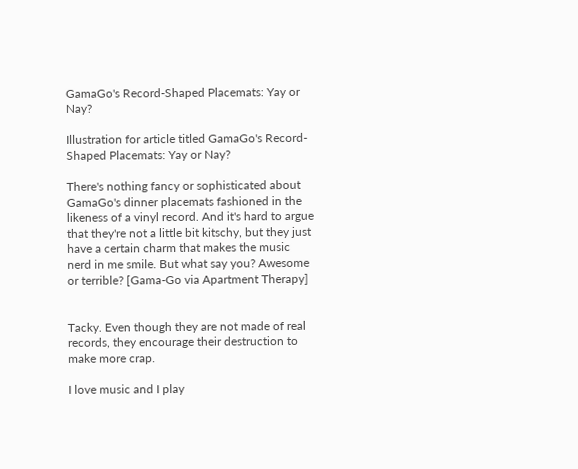GamaGo's Record-Shaped Placemats: Yay or Nay?

Illustration for article titled GamaGo's Record-Shaped Placemats: Yay or Nay?

There's nothing fancy or sophisticated about GamaGo's dinner placemats fashioned in the likeness of a vinyl record. And it's hard to argue that they're not a little bit kitschy, but they just have a certain charm that makes the music nerd in me smile. But what say you? Awesome or terrible? [Gama-Go via Apartment Therapy]


Tacky. Even though they are not made of real records, they encourage their destruction to make more crap.

I love music and I play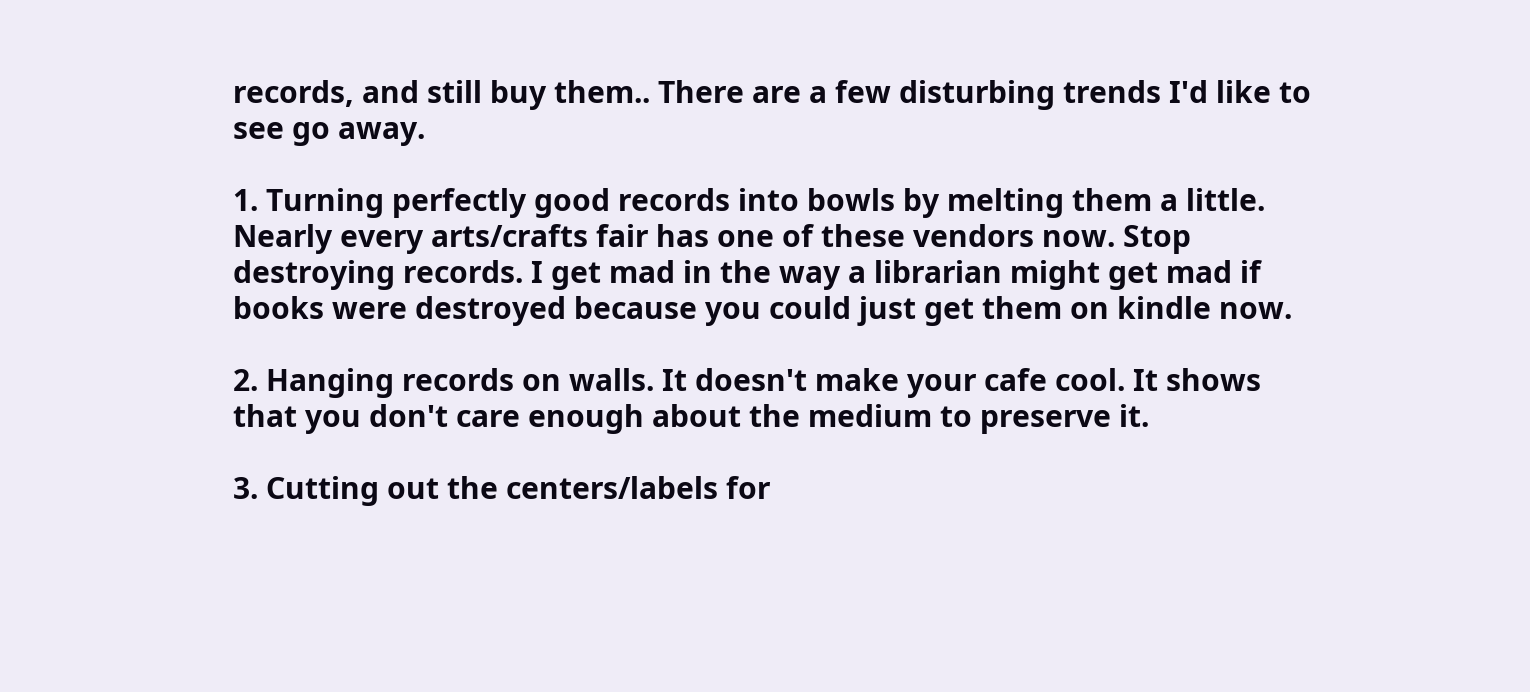records, and still buy them.. There are a few disturbing trends I'd like to see go away.

1. Turning perfectly good records into bowls by melting them a little. Nearly every arts/crafts fair has one of these vendors now. Stop destroying records. I get mad in the way a librarian might get mad if books were destroyed because you could just get them on kindle now.

2. Hanging records on walls. It doesn't make your cafe cool. It shows that you don't care enough about the medium to preserve it.

3. Cutting out the centers/labels for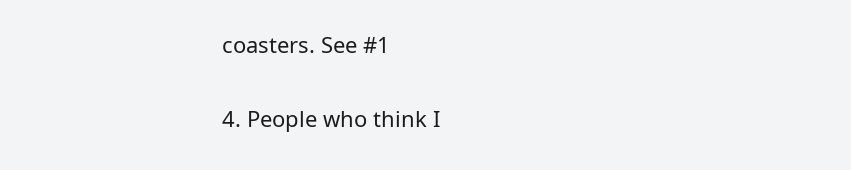coasters. See #1

4. People who think I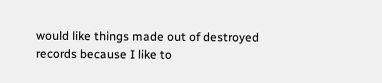would like things made out of destroyed records because I like to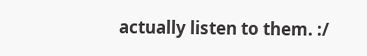actually listen to them. :/